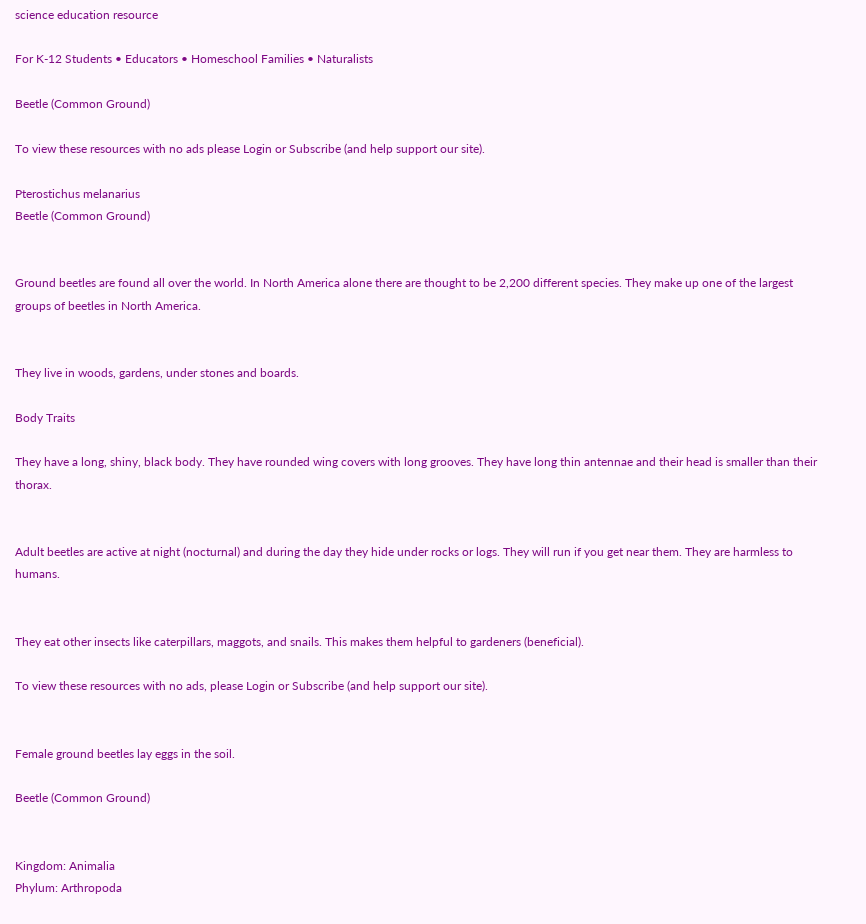science education resource

For K-12 Students • Educators • Homeschool Families • Naturalists

Beetle (Common Ground)

To view these resources with no ads please Login or Subscribe (and help support our site).

Pterostichus melanarius
Beetle (Common Ground)


Ground beetles are found all over the world. In North America alone there are thought to be 2,200 different species. They make up one of the largest groups of beetles in North America.


They live in woods, gardens, under stones and boards.

Body Traits

They have a long, shiny, black body. They have rounded wing covers with long grooves. They have long thin antennae and their head is smaller than their thorax.


Adult beetles are active at night (nocturnal) and during the day they hide under rocks or logs. They will run if you get near them. They are harmless to humans.


They eat other insects like caterpillars, maggots, and snails. This makes them helpful to gardeners (beneficial).

To view these resources with no ads, please Login or Subscribe (and help support our site).


Female ground beetles lay eggs in the soil.

Beetle (Common Ground)


Kingdom: Animalia
Phylum: Arthropoda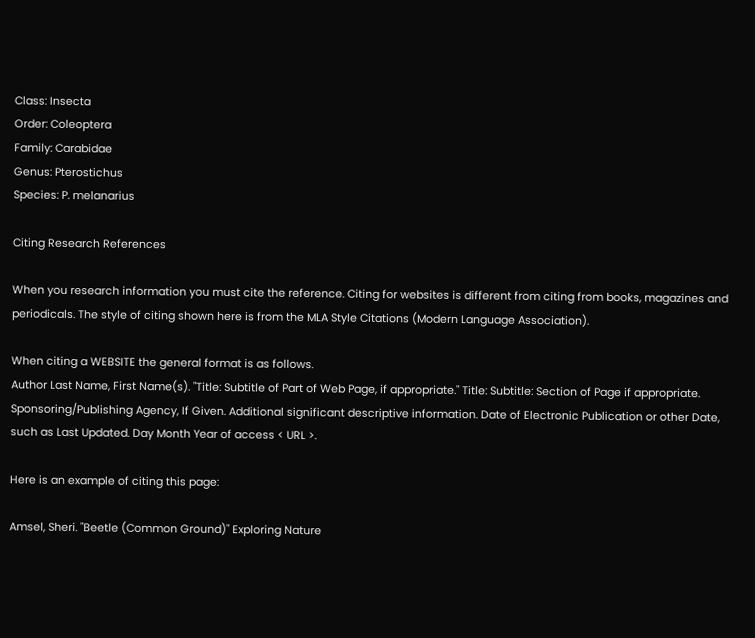Class: Insecta
Order: Coleoptera
Family: Carabidae
Genus: Pterostichus
Species: P. melanarius

Citing Research References

When you research information you must cite the reference. Citing for websites is different from citing from books, magazines and periodicals. The style of citing shown here is from the MLA Style Citations (Modern Language Association).

When citing a WEBSITE the general format is as follows.
Author Last Name, First Name(s). "Title: Subtitle of Part of Web Page, if appropriate." Title: Subtitle: Section of Page if appropriate. Sponsoring/Publishing Agency, If Given. Additional significant descriptive information. Date of Electronic Publication or other Date, such as Last Updated. Day Month Year of access < URL >.

Here is an example of citing this page:

Amsel, Sheri. "Beetle (Common Ground)" Exploring Nature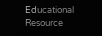Educational Resource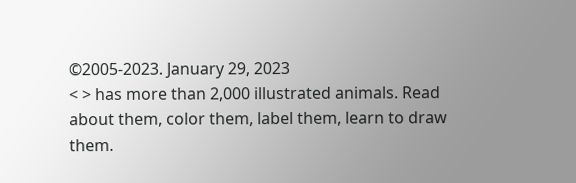©2005-2023. January 29, 2023
< > has more than 2,000 illustrated animals. Read about them, color them, label them, learn to draw them.